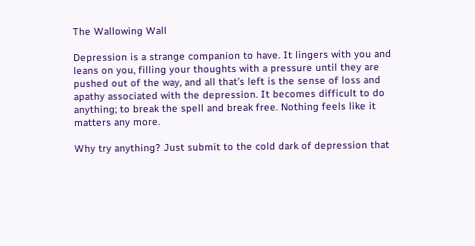The Wallowing Wall

Depression is a strange companion to have. It lingers with you and leans on you, filling your thoughts with a pressure until they are pushed out of the way, and all that’s left is the sense of loss and apathy associated with the depression. It becomes difficult to do anything; to break the spell and break free. Nothing feels like it matters any more.

Why try anything? Just submit to the cold dark of depression that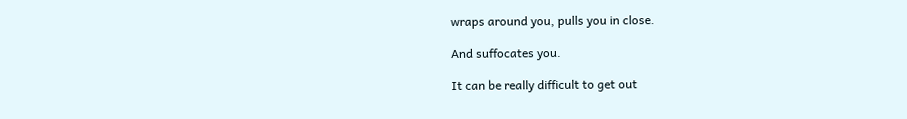wraps around you, pulls you in close.

And suffocates you.

It can be really difficult to get out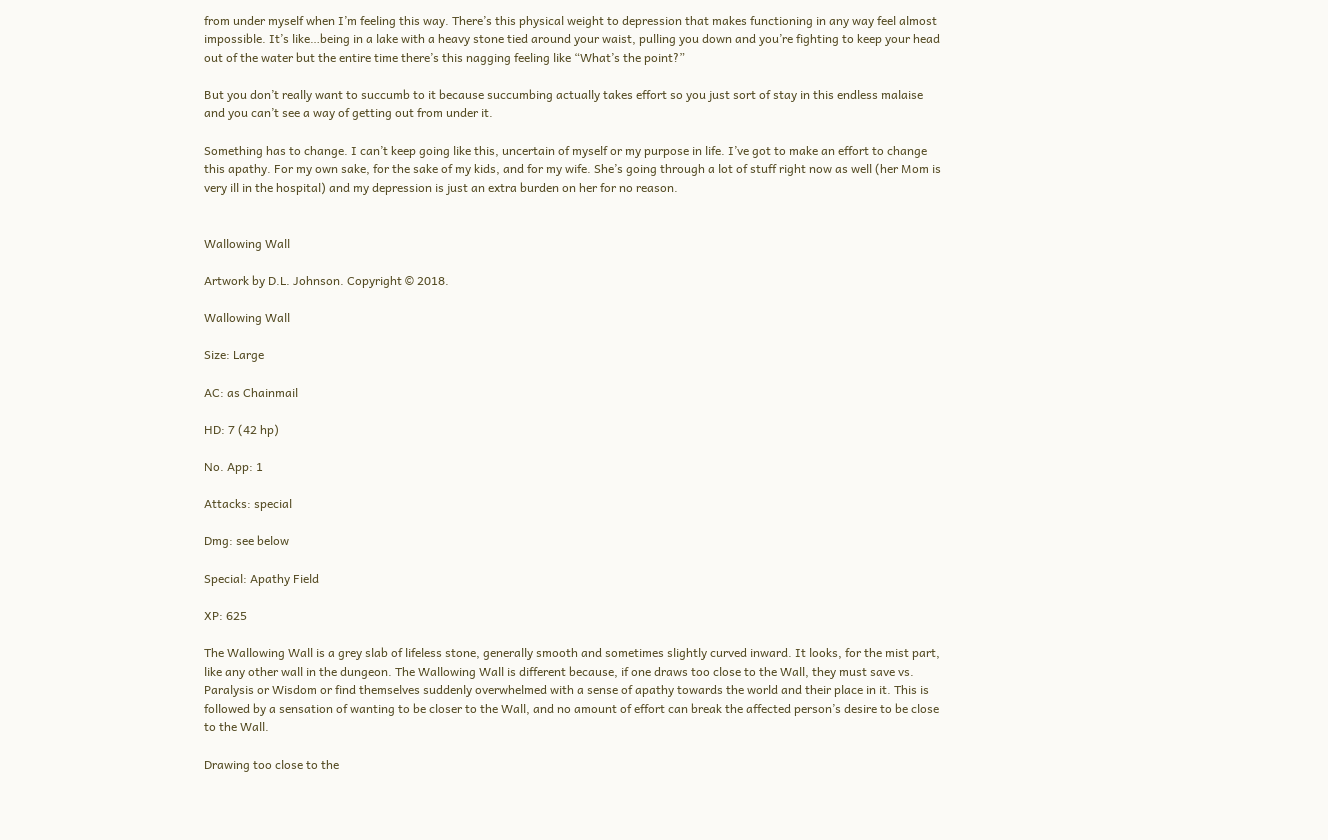from under myself when I’m feeling this way. There’s this physical weight to depression that makes functioning in any way feel almost impossible. It’s like…being in a lake with a heavy stone tied around your waist, pulling you down and you’re fighting to keep your head out of the water but the entire time there’s this nagging feeling like “What’s the point?”

But you don’t really want to succumb to it because succumbing actually takes effort so you just sort of stay in this endless malaise and you can’t see a way of getting out from under it.

Something has to change. I can’t keep going like this, uncertain of myself or my purpose in life. I’ve got to make an effort to change this apathy. For my own sake, for the sake of my kids, and for my wife. She’s going through a lot of stuff right now as well (her Mom is very ill in the hospital) and my depression is just an extra burden on her for no reason.


Wallowing Wall

Artwork by D.L. Johnson. Copyright © 2018.

Wallowing Wall

Size: Large

AC: as Chainmail

HD: 7 (42 hp)

No. App: 1

Attacks: special

Dmg: see below

Special: Apathy Field

XP: 625

The Wallowing Wall is a grey slab of lifeless stone, generally smooth and sometimes slightly curved inward. It looks, for the mist part, like any other wall in the dungeon. The Wallowing Wall is different because, if one draws too close to the Wall, they must save vs. Paralysis or Wisdom or find themselves suddenly overwhelmed with a sense of apathy towards the world and their place in it. This is followed by a sensation of wanting to be closer to the Wall, and no amount of effort can break the affected person’s desire to be close to the Wall.

Drawing too close to the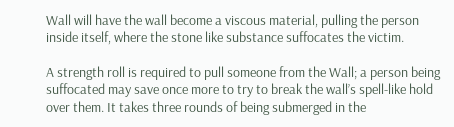Wall will have the wall become a viscous material, pulling the person inside itself, where the stone like substance suffocates the victim.

A strength roll is required to pull someone from the Wall; a person being suffocated may save once more to try to break the wall’s spell-like hold over them. It takes three rounds of being submerged in the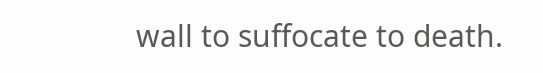wall to suffocate to death.